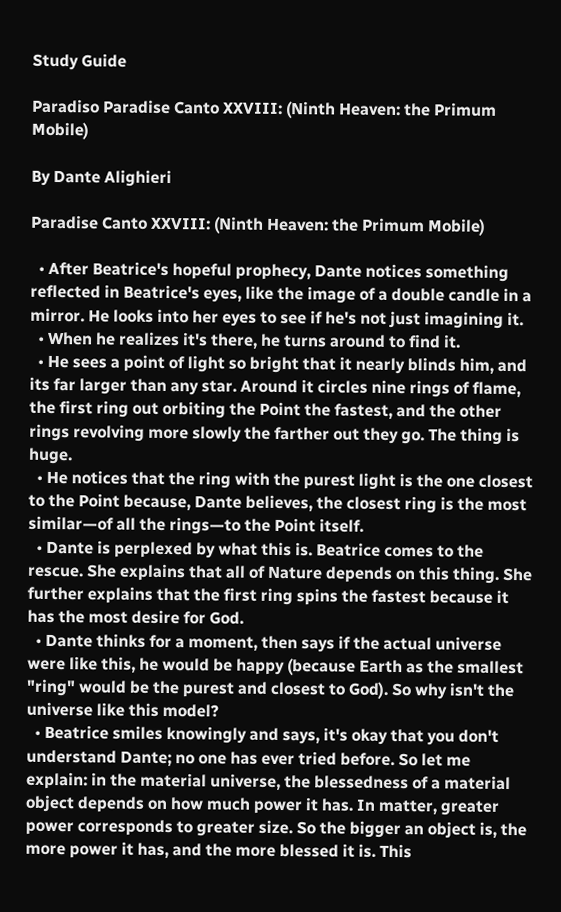Study Guide

Paradiso Paradise Canto XXVIII: (Ninth Heaven: the Primum Mobile)

By Dante Alighieri

Paradise Canto XXVIII: (Ninth Heaven: the Primum Mobile)

  • After Beatrice's hopeful prophecy, Dante notices something reflected in Beatrice's eyes, like the image of a double candle in a mirror. He looks into her eyes to see if he's not just imagining it.
  • When he realizes it's there, he turns around to find it.
  • He sees a point of light so bright that it nearly blinds him, and its far larger than any star. Around it circles nine rings of flame, the first ring out orbiting the Point the fastest, and the other rings revolving more slowly the farther out they go. The thing is huge.
  • He notices that the ring with the purest light is the one closest to the Point because, Dante believes, the closest ring is the most similar—of all the rings—to the Point itself.
  • Dante is perplexed by what this is. Beatrice comes to the rescue. She explains that all of Nature depends on this thing. She further explains that the first ring spins the fastest because it has the most desire for God.
  • Dante thinks for a moment, then says if the actual universe were like this, he would be happy (because Earth as the smallest "ring" would be the purest and closest to God). So why isn't the universe like this model?
  • Beatrice smiles knowingly and says, it's okay that you don't understand Dante; no one has ever tried before. So let me explain: in the material universe, the blessedness of a material object depends on how much power it has. In matter, greater power corresponds to greater size. So the bigger an object is, the more power it has, and the more blessed it is. This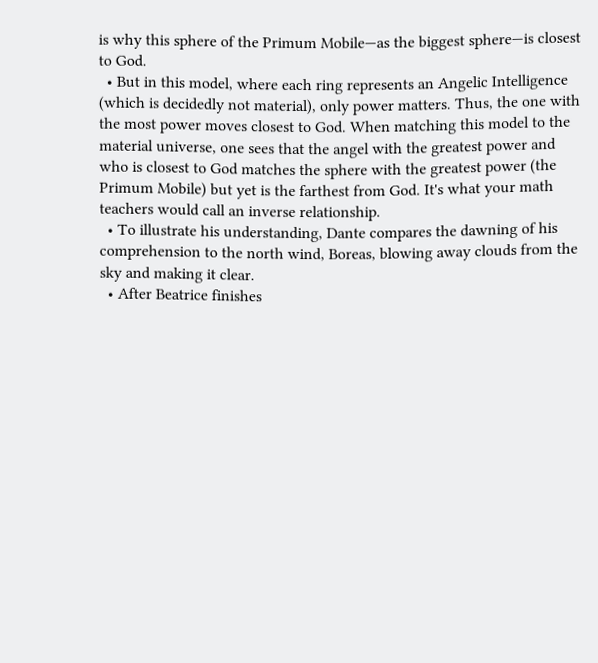is why this sphere of the Primum Mobile—as the biggest sphere—is closest to God.
  • But in this model, where each ring represents an Angelic Intelligence (which is decidedly not material), only power matters. Thus, the one with the most power moves closest to God. When matching this model to the material universe, one sees that the angel with the greatest power and who is closest to God matches the sphere with the greatest power (the Primum Mobile) but yet is the farthest from God. It's what your math teachers would call an inverse relationship.
  • To illustrate his understanding, Dante compares the dawning of his comprehension to the north wind, Boreas, blowing away clouds from the sky and making it clear.
  • After Beatrice finishes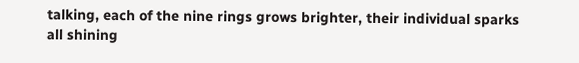talking, each of the nine rings grows brighter, their individual sparks all shining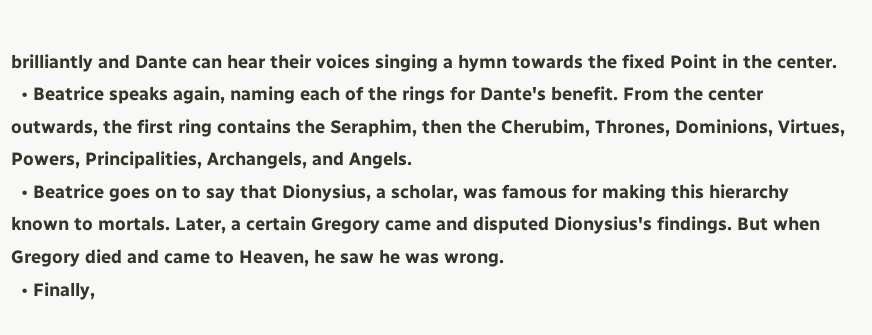brilliantly and Dante can hear their voices singing a hymn towards the fixed Point in the center.
  • Beatrice speaks again, naming each of the rings for Dante's benefit. From the center outwards, the first ring contains the Seraphim, then the Cherubim, Thrones, Dominions, Virtues, Powers, Principalities, Archangels, and Angels.
  • Beatrice goes on to say that Dionysius, a scholar, was famous for making this hierarchy known to mortals. Later, a certain Gregory came and disputed Dionysius's findings. But when Gregory died and came to Heaven, he saw he was wrong.
  • Finally,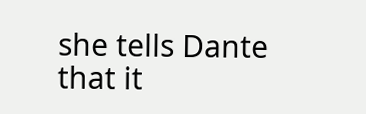she tells Dante that it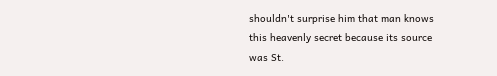shouldn't surprise him that man knows this heavenly secret because its source was St.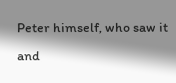Peter himself, who saw it and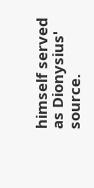himself served as Dionysius' source.